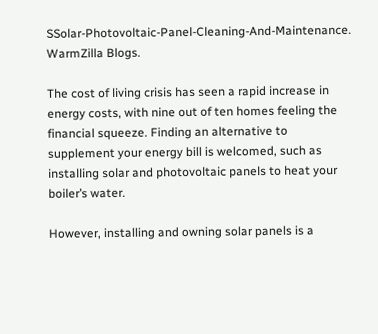SSolar-Photovoltaic-Panel-Cleaning-And-Maintenance. WarmZilla Blogs.

The cost of living crisis has seen a rapid increase in energy costs, with nine out of ten homes feeling the financial squeeze. Finding an alternative to supplement your energy bill is welcomed, such as installing solar and photovoltaic panels to heat your boiler’s water.

However, installing and owning solar panels is a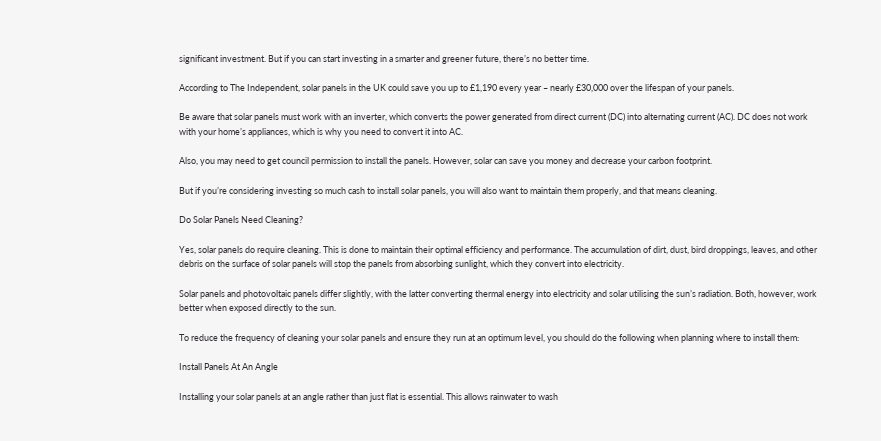significant investment. But if you can start investing in a smarter and greener future, there’s no better time.

According to The Independent, solar panels in the UK could save you up to £1,190 every year – nearly £30,000 over the lifespan of your panels.

Be aware that solar panels must work with an inverter, which converts the power generated from direct current (DC) into alternating current (AC). DC does not work with your home’s appliances, which is why you need to convert it into AC.

Also, you may need to get council permission to install the panels. However, solar can save you money and decrease your carbon footprint.

But if you’re considering investing so much cash to install solar panels, you will also want to maintain them properly, and that means cleaning.

Do Solar Panels Need Cleaning?

Yes, solar panels do require cleaning. This is done to maintain their optimal efficiency and performance. The accumulation of dirt, dust, bird droppings, leaves, and other debris on the surface of solar panels will stop the panels from absorbing sunlight, which they convert into electricity.

Solar panels and photovoltaic panels differ slightly, with the latter converting thermal energy into electricity and solar utilising the sun’s radiation. Both, however, work better when exposed directly to the sun.

To reduce the frequency of cleaning your solar panels and ensure they run at an optimum level, you should do the following when planning where to install them:

Install Panels At An Angle

Installing your solar panels at an angle rather than just flat is essential. This allows rainwater to wash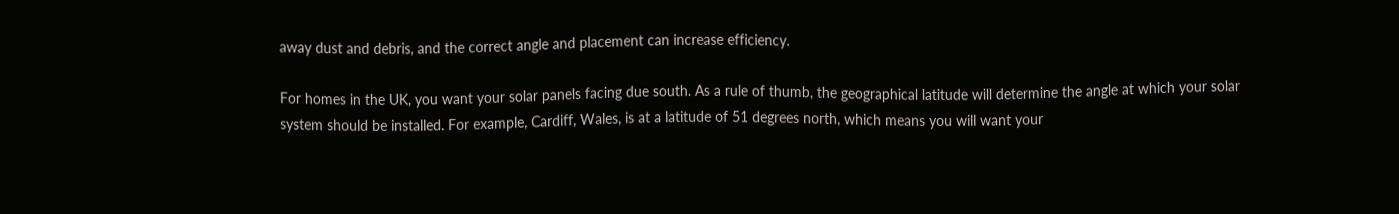away dust and debris, and the correct angle and placement can increase efficiency.

For homes in the UK, you want your solar panels facing due south. As a rule of thumb, the geographical latitude will determine the angle at which your solar system should be installed. For example, Cardiff, Wales, is at a latitude of 51 degrees north, which means you will want your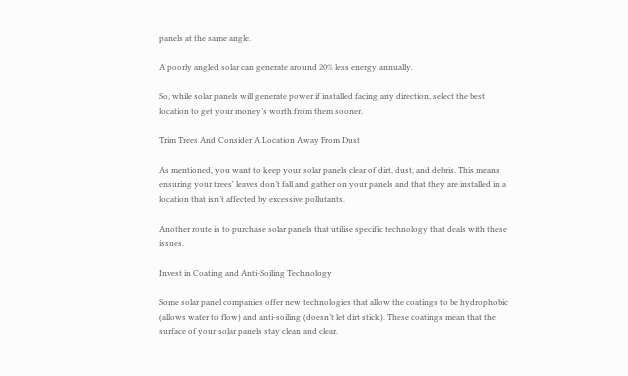panels at the same angle.

A poorly angled solar can generate around 20% less energy annually.

So, while solar panels will generate power if installed facing any direction, select the best location to get your money’s worth from them sooner.

Trim Trees And Consider A Location Away From Dust

As mentioned, you want to keep your solar panels clear of dirt, dust, and debris. This means ensuring your trees' leaves don’t fall and gather on your panels and that they are installed in a location that isn’t affected by excessive pollutants.

Another route is to purchase solar panels that utilise specific technology that deals with these issues.

Invest in Coating and Anti-Soiling Technology

Some solar panel companies offer new technologies that allow the coatings to be hydrophobic (allows water to flow) and anti-soiling (doesn’t let dirt stick). These coatings mean that the surface of your solar panels stay clean and clear.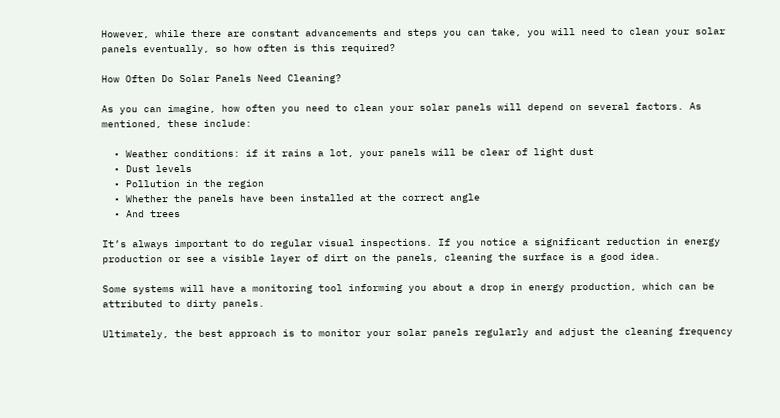However, while there are constant advancements and steps you can take, you will need to clean your solar panels eventually, so how often is this required?

How Often Do Solar Panels Need Cleaning?

As you can imagine, how often you need to clean your solar panels will depend on several factors. As mentioned, these include:

  • Weather conditions: if it rains a lot, your panels will be clear of light dust
  • Dust levels
  • Pollution in the region
  • Whether the panels have been installed at the correct angle
  • And trees

It’s always important to do regular visual inspections. If you notice a significant reduction in energy production or see a visible layer of dirt on the panels, cleaning the surface is a good idea.

Some systems will have a monitoring tool informing you about a drop in energy production, which can be attributed to dirty panels.

Ultimately, the best approach is to monitor your solar panels regularly and adjust the cleaning frequency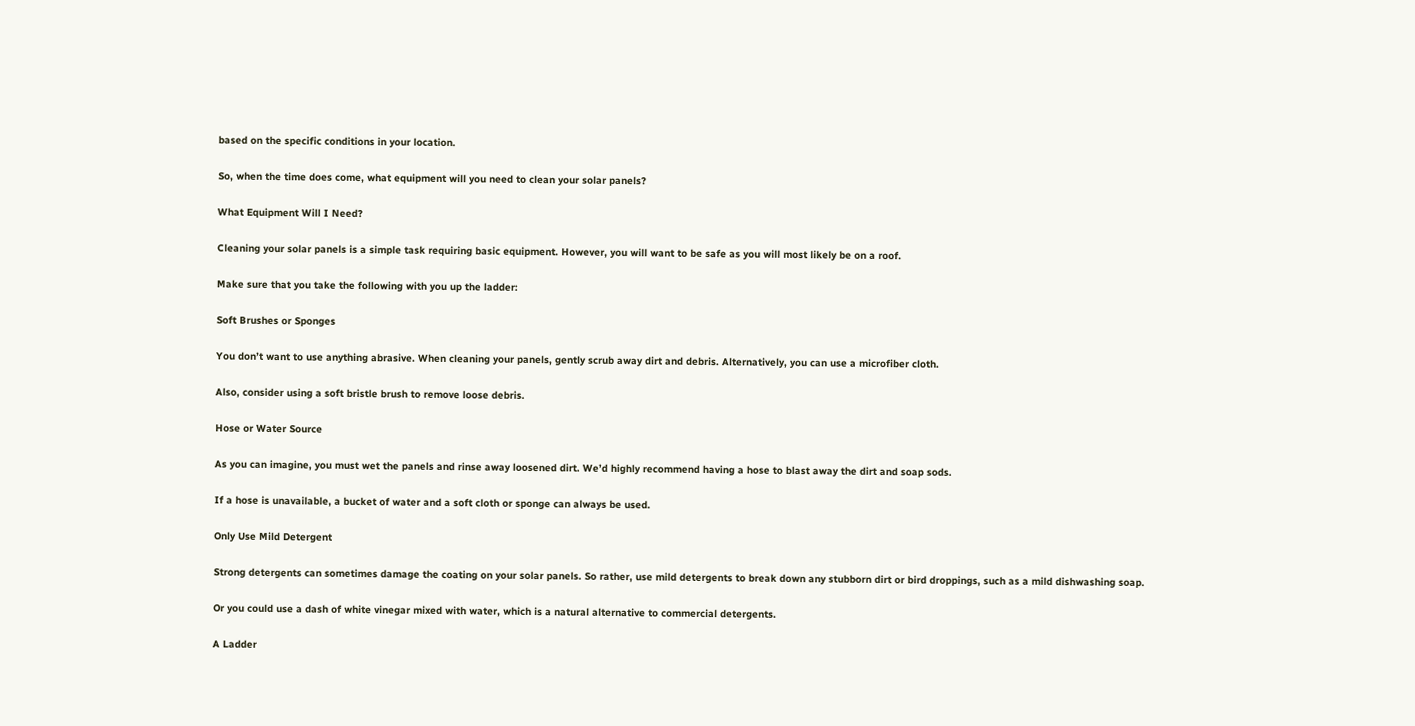based on the specific conditions in your location.

So, when the time does come, what equipment will you need to clean your solar panels?

What Equipment Will I Need?

Cleaning your solar panels is a simple task requiring basic equipment. However, you will want to be safe as you will most likely be on a roof.

Make sure that you take the following with you up the ladder:

Soft Brushes or Sponges

You don’t want to use anything abrasive. When cleaning your panels, gently scrub away dirt and debris. Alternatively, you can use a microfiber cloth.

Also, consider using a soft bristle brush to remove loose debris.

Hose or Water Source

As you can imagine, you must wet the panels and rinse away loosened dirt. We’d highly recommend having a hose to blast away the dirt and soap sods.

If a hose is unavailable, a bucket of water and a soft cloth or sponge can always be used.

Only Use Mild Detergent

Strong detergents can sometimes damage the coating on your solar panels. So rather, use mild detergents to break down any stubborn dirt or bird droppings, such as a mild dishwashing soap.

Or you could use a dash of white vinegar mixed with water, which is a natural alternative to commercial detergents.

A Ladder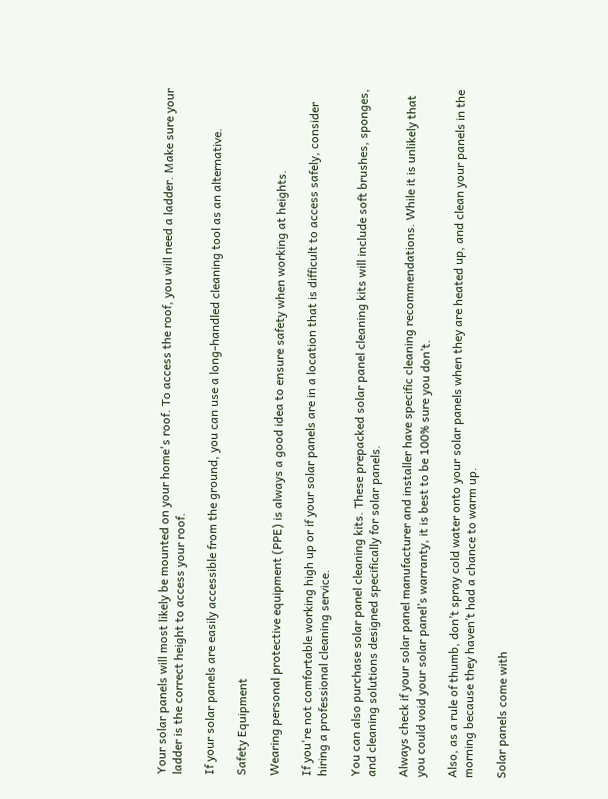Your solar panels will most likely be mounted on your home's roof. To access the roof, you will need a ladder. Make sure your ladder is the correct height to access your roof.

If your solar panels are easily accessible from the ground, you can use a long-handled cleaning tool as an alternative.

Safety Equipment

Wearing personal protective equipment (PPE) is always a good idea to ensure safety when working at heights.

If you're not comfortable working high up or if your solar panels are in a location that is difficult to access safely, consider hiring a professional cleaning service.

You can also purchase solar panel cleaning kits. These prepacked solar panel cleaning kits will include soft brushes, sponges, and cleaning solutions designed specifically for solar panels.

Always check if your solar panel manufacturer and installer have specific cleaning recommendations. While it is unlikely that you could void your solar panel’s warranty, it is best to be 100% sure you don’t.

Also, as a rule of thumb, don’t spray cold water onto your solar panels when they are heated up, and clean your panels in the morning because they haven’t had a chance to warm up.

Solar panels come with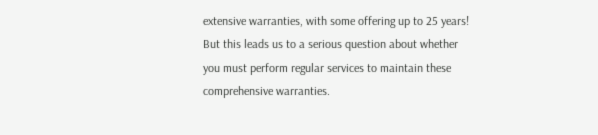extensive warranties, with some offering up to 25 years! But this leads us to a serious question about whether you must perform regular services to maintain these comprehensive warranties.